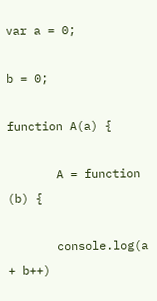var a = 0;

b = 0;

function A(a) {

       A = function (b) {

       console.log(a + b++)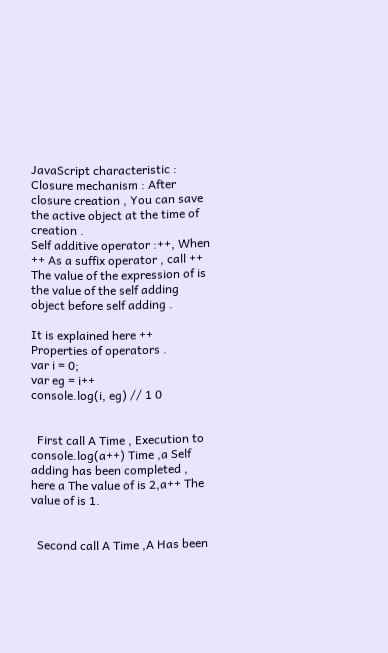JavaScript characteristic :
Closure mechanism : After closure creation , You can save the active object at the time of creation .
Self additive operator :++, When ++ As a suffix operator , call ++ The value of the expression of is the value of the self adding object before self adding .

It is explained here ++ Properties of operators .
var i = 0;
var eg = i++
console.log(i, eg) // 1 0


  First call A Time , Execution to console.log(a++) Time ,a Self adding has been completed , here a The value of is 2,a++ The value of is 1.


  Second call A Time ,A Has been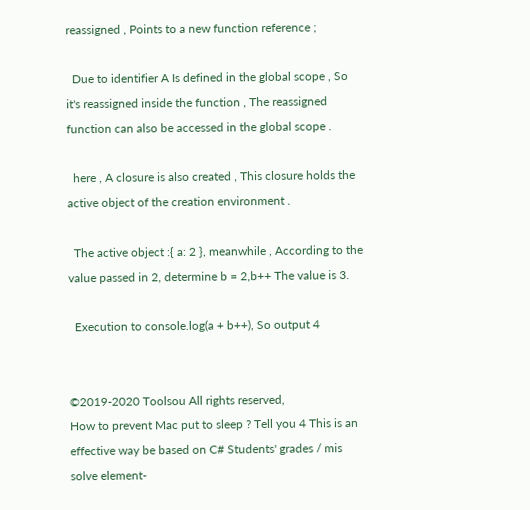reassigned , Points to a new function reference ;

  Due to identifier A Is defined in the global scope , So it's reassigned inside the function , The reassigned function can also be accessed in the global scope .

  here , A closure is also created , This closure holds the active object of the creation environment .

  The active object :{ a: 2 }, meanwhile , According to the value passed in 2, determine b = 2,b++ The value is 3.

  Execution to console.log(a + b++), So output 4


©2019-2020 Toolsou All rights reserved,
How to prevent Mac put to sleep ? Tell you 4 This is an effective way be based on C# Students' grades / mis solve element-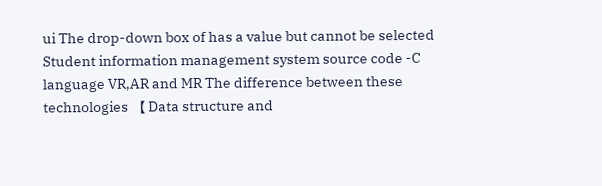ui The drop-down box of has a value but cannot be selected Student information management system source code -C language VR,AR and MR The difference between these technologies 【 Data structure and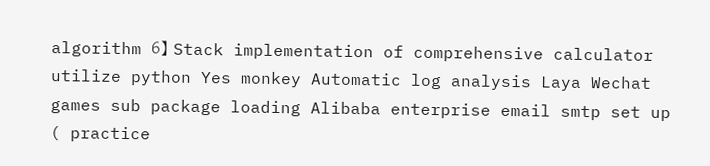algorithm 6】 Stack implementation of comprehensive calculator utilize python Yes monkey Automatic log analysis Laya Wechat games sub package loading Alibaba enterprise email smtp set up ( practice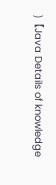)【Java Details of knowledge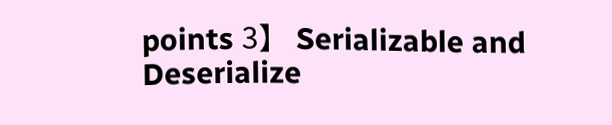points 3】 Serializable and Deserialize